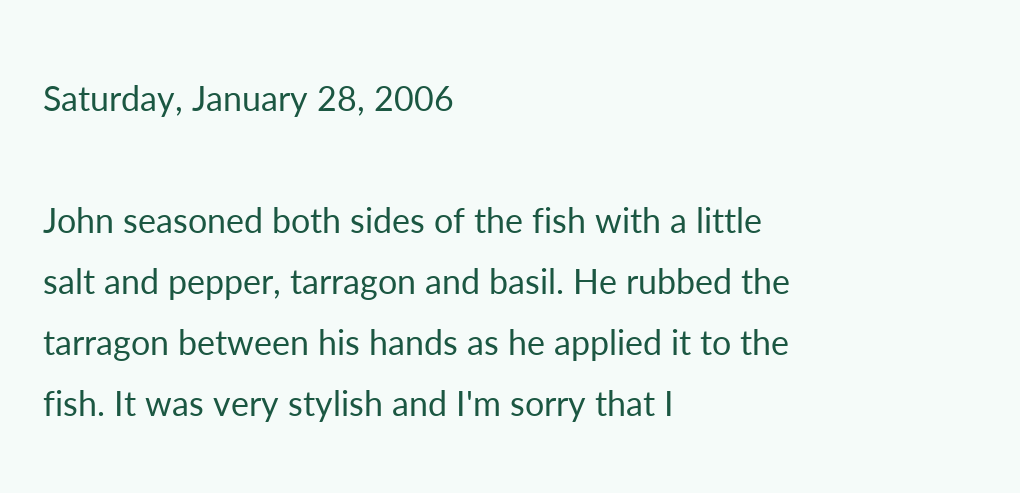Saturday, January 28, 2006

John seasoned both sides of the fish with a little salt and pepper, tarragon and basil. He rubbed the tarragon between his hands as he applied it to the fish. It was very stylish and I'm sorry that I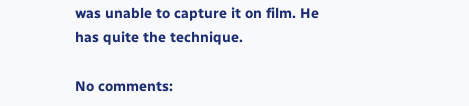was unable to capture it on film. He has quite the technique.

No comments: